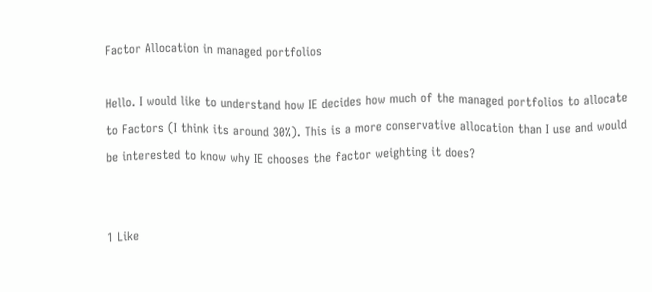Factor Allocation in managed portfolios

Hello. I would like to understand how IE decides how much of the managed portfolios to allocate to Factors (I think its around 30%). This is a more conservative allocation than I use and would be interested to know why IE chooses the factor weighting it does?


1 Like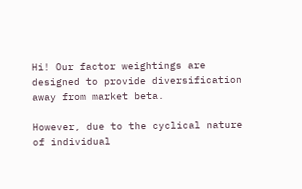Hi! Our factor weightings are designed to provide diversification away from market beta.

However, due to the cyclical nature of individual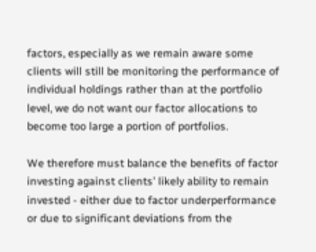factors, especially as we remain aware some clients will still be monitoring the performance of individual holdings rather than at the portfolio level, we do not want our factor allocations to become too large a portion of portfolios.

We therefore must balance the benefits of factor investing against clients’ likely ability to remain invested - either due to factor underperformance or due to significant deviations from the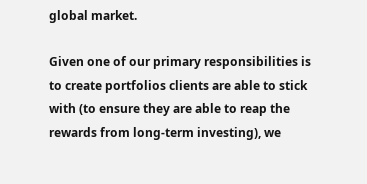global market.

Given one of our primary responsibilities is to create portfolios clients are able to stick with (to ensure they are able to reap the rewards from long-term investing), we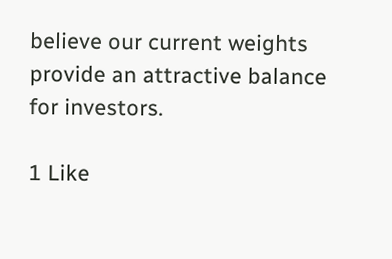believe our current weights provide an attractive balance for investors.

1 Like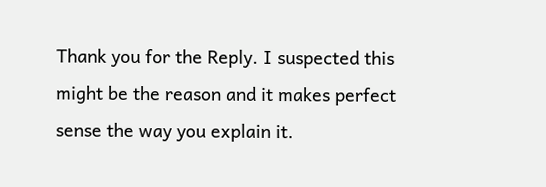Thank you for the Reply. I suspected this might be the reason and it makes perfect sense the way you explain it.